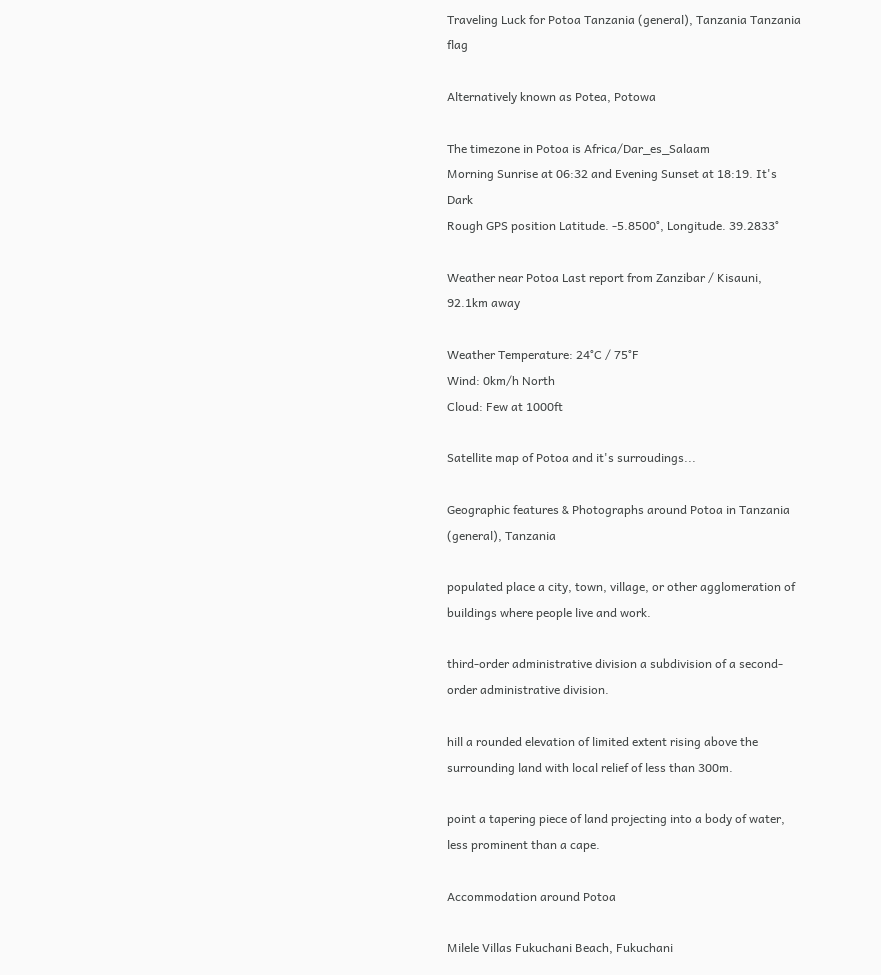Traveling Luck for Potoa Tanzania (general), Tanzania Tanzania flag

Alternatively known as Potea, Potowa

The timezone in Potoa is Africa/Dar_es_Salaam
Morning Sunrise at 06:32 and Evening Sunset at 18:19. It's Dark
Rough GPS position Latitude. -5.8500°, Longitude. 39.2833°

Weather near Potoa Last report from Zanzibar / Kisauni, 92.1km away

Weather Temperature: 24°C / 75°F
Wind: 0km/h North
Cloud: Few at 1000ft

Satellite map of Potoa and it's surroudings...

Geographic features & Photographs around Potoa in Tanzania (general), Tanzania

populated place a city, town, village, or other agglomeration of buildings where people live and work.

third-order administrative division a subdivision of a second-order administrative division.

hill a rounded elevation of limited extent rising above the surrounding land with local relief of less than 300m.

point a tapering piece of land projecting into a body of water, less prominent than a cape.

Accommodation around Potoa

Milele Villas Fukuchani Beach, Fukuchani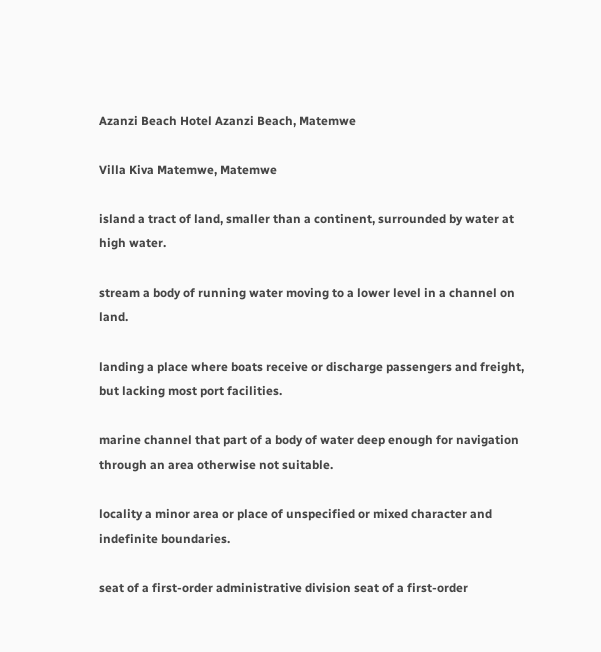Azanzi Beach Hotel Azanzi Beach, Matemwe

Villa Kiva Matemwe, Matemwe

island a tract of land, smaller than a continent, surrounded by water at high water.

stream a body of running water moving to a lower level in a channel on land.

landing a place where boats receive or discharge passengers and freight, but lacking most port facilities.

marine channel that part of a body of water deep enough for navigation through an area otherwise not suitable.

locality a minor area or place of unspecified or mixed character and indefinite boundaries.

seat of a first-order administrative division seat of a first-order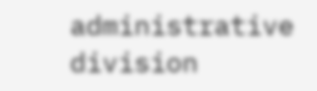administrative division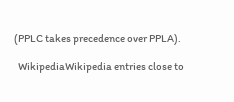(PPLC takes precedence over PPLA).

  WikipediaWikipedia entries close to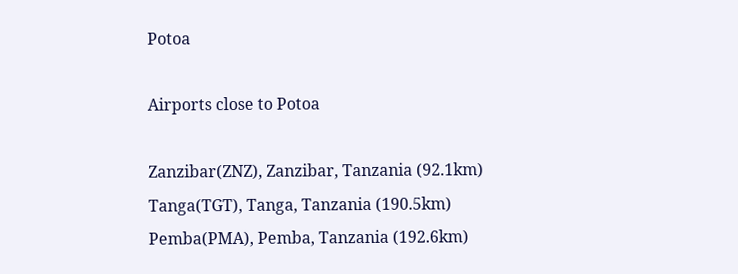Potoa

Airports close to Potoa

Zanzibar(ZNZ), Zanzibar, Tanzania (92.1km)
Tanga(TGT), Tanga, Tanzania (190.5km)
Pemba(PMA), Pemba, Tanzania (192.6km)